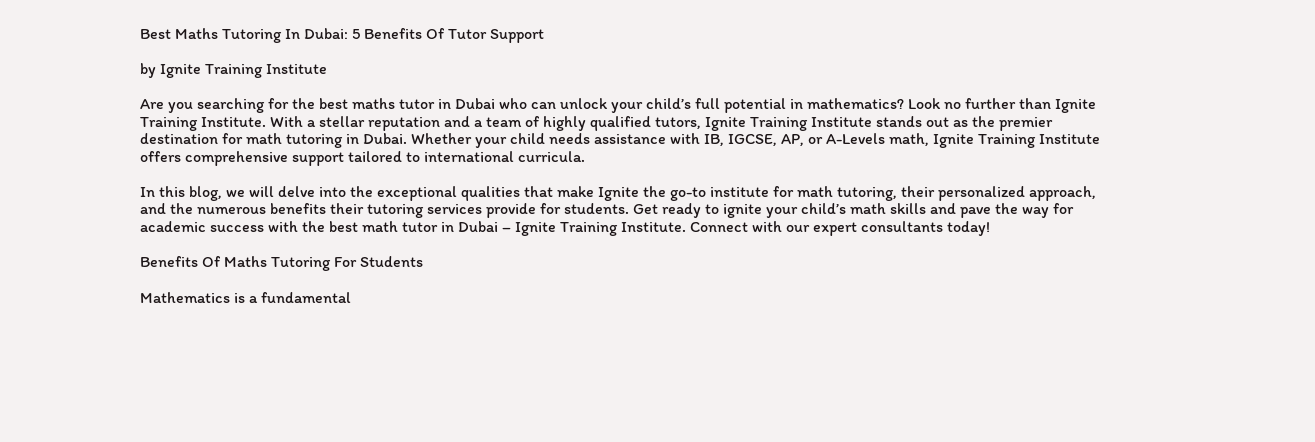Best Maths Tutoring In Dubai: 5 Benefits Of Tutor Support

by Ignite Training Institute

Are you searching for the best maths tutor in Dubai who can unlock your child’s full potential in mathematics? Look no further than Ignite Training Institute. With a stellar reputation and a team of highly qualified tutors, Ignite Training Institute stands out as the premier destination for math tutoring in Dubai. Whether your child needs assistance with IB, IGCSE, AP, or A-Levels math, Ignite Training Institute offers comprehensive support tailored to international curricula.

In this blog, we will delve into the exceptional qualities that make Ignite the go-to institute for math tutoring, their personalized approach, and the numerous benefits their tutoring services provide for students. Get ready to ignite your child’s math skills and pave the way for academic success with the best math tutor in Dubai – Ignite Training Institute. Connect with our expert consultants today!

Benefits Of Maths Tutoring For Students

Mathematics is a fundamental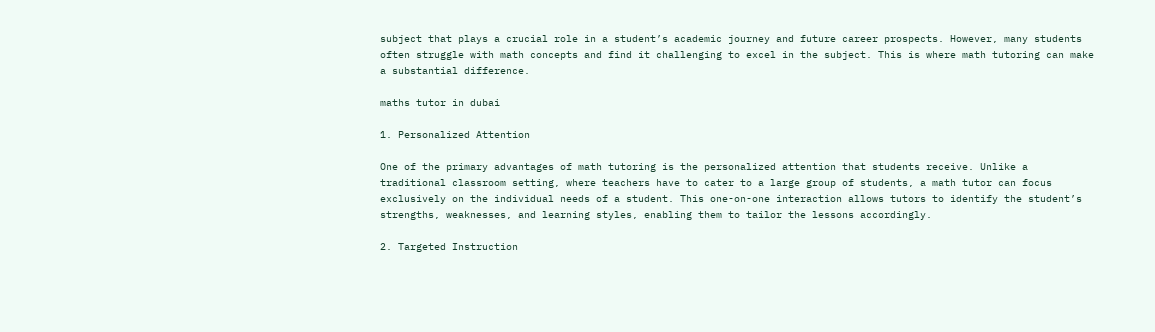subject that plays a crucial role in a student’s academic journey and future career prospects. However, many students often struggle with math concepts and find it challenging to excel in the subject. This is where math tutoring can make a substantial difference.

maths tutor in dubai

1. Personalized Attention

One of the primary advantages of math tutoring is the personalized attention that students receive. Unlike a traditional classroom setting, where teachers have to cater to a large group of students, a math tutor can focus exclusively on the individual needs of a student. This one-on-one interaction allows tutors to identify the student’s strengths, weaknesses, and learning styles, enabling them to tailor the lessons accordingly.

2. Targeted Instruction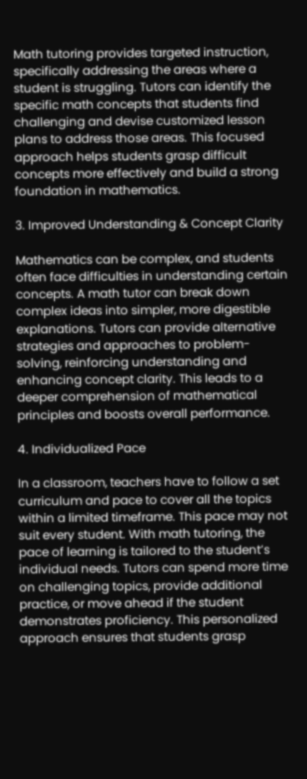Math tutoring provides targeted instruction, specifically addressing the areas where a student is struggling. Tutors can identify the specific math concepts that students find challenging and devise customized lesson plans to address those areas. This focused approach helps students grasp difficult concepts more effectively and build a strong foundation in mathematics.

3. Improved Understanding & Concept Clarity

Mathematics can be complex, and students often face difficulties in understanding certain concepts. A math tutor can break down complex ideas into simpler, more digestible explanations. Tutors can provide alternative strategies and approaches to problem-solving, reinforcing understanding and enhancing concept clarity. This leads to a deeper comprehension of mathematical principles and boosts overall performance.

4. Individualized Pace

In a classroom, teachers have to follow a set curriculum and pace to cover all the topics within a limited timeframe. This pace may not suit every student. With math tutoring, the pace of learning is tailored to the student’s individual needs. Tutors can spend more time on challenging topics, provide additional practice, or move ahead if the student demonstrates proficiency. This personalized approach ensures that students grasp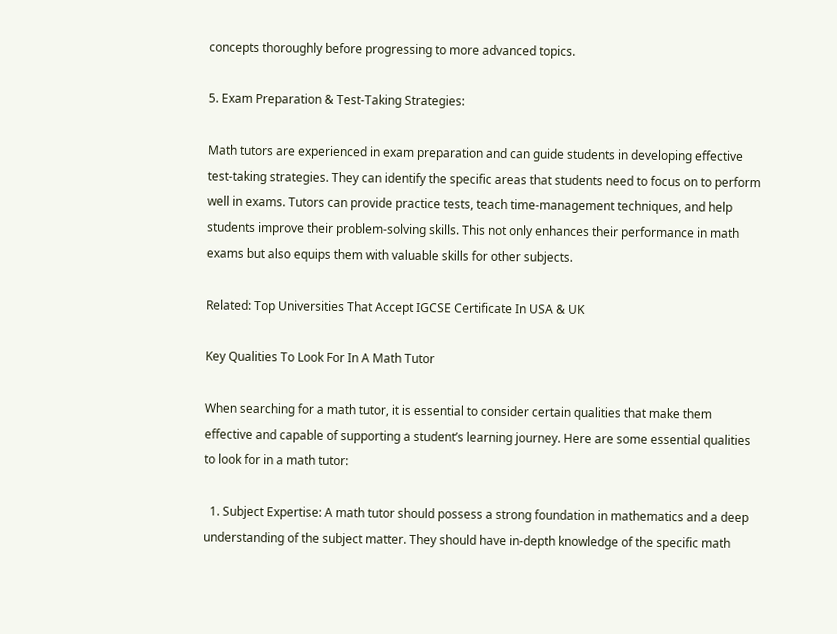concepts thoroughly before progressing to more advanced topics.

5. Exam Preparation & Test-Taking Strategies:

Math tutors are experienced in exam preparation and can guide students in developing effective test-taking strategies. They can identify the specific areas that students need to focus on to perform well in exams. Tutors can provide practice tests, teach time-management techniques, and help students improve their problem-solving skills. This not only enhances their performance in math exams but also equips them with valuable skills for other subjects.

Related: Top Universities That Accept IGCSE Certificate In USA & UK

Key Qualities To Look For In A Math Tutor

When searching for a math tutor, it is essential to consider certain qualities that make them effective and capable of supporting a student’s learning journey. Here are some essential qualities to look for in a math tutor:

  1. Subject Expertise: A math tutor should possess a strong foundation in mathematics and a deep understanding of the subject matter. They should have in-depth knowledge of the specific math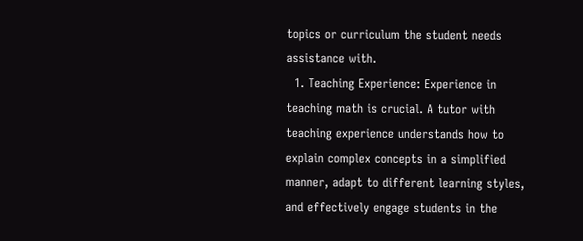topics or curriculum the student needs assistance with.
  1. Teaching Experience: Experience in teaching math is crucial. A tutor with teaching experience understands how to explain complex concepts in a simplified manner, adapt to different learning styles, and effectively engage students in the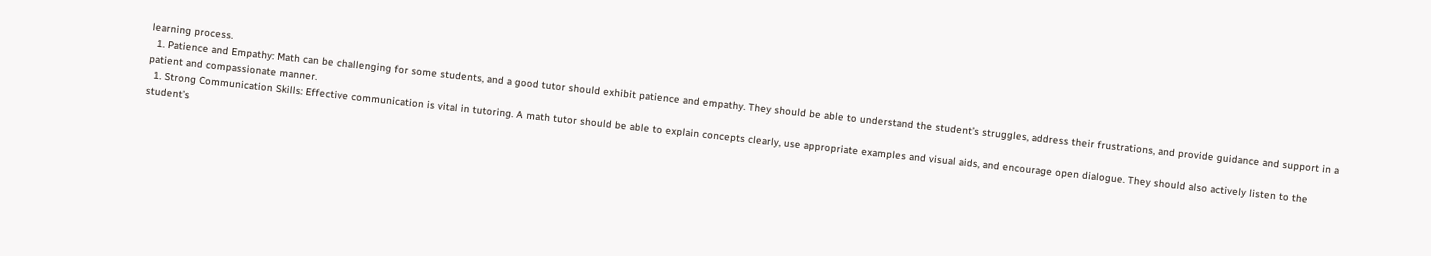learning process.
  1. Patience and Empathy: Math can be challenging for some students, and a good tutor should exhibit patience and empathy. They should be able to understand the student’s struggles, address their frustrations, and provide guidance and support in a patient and compassionate manner.
  1. Strong Communication Skills: Effective communication is vital in tutoring. A math tutor should be able to explain concepts clearly, use appropriate examples and visual aids, and encourage open dialogue. They should also actively listen to the student’s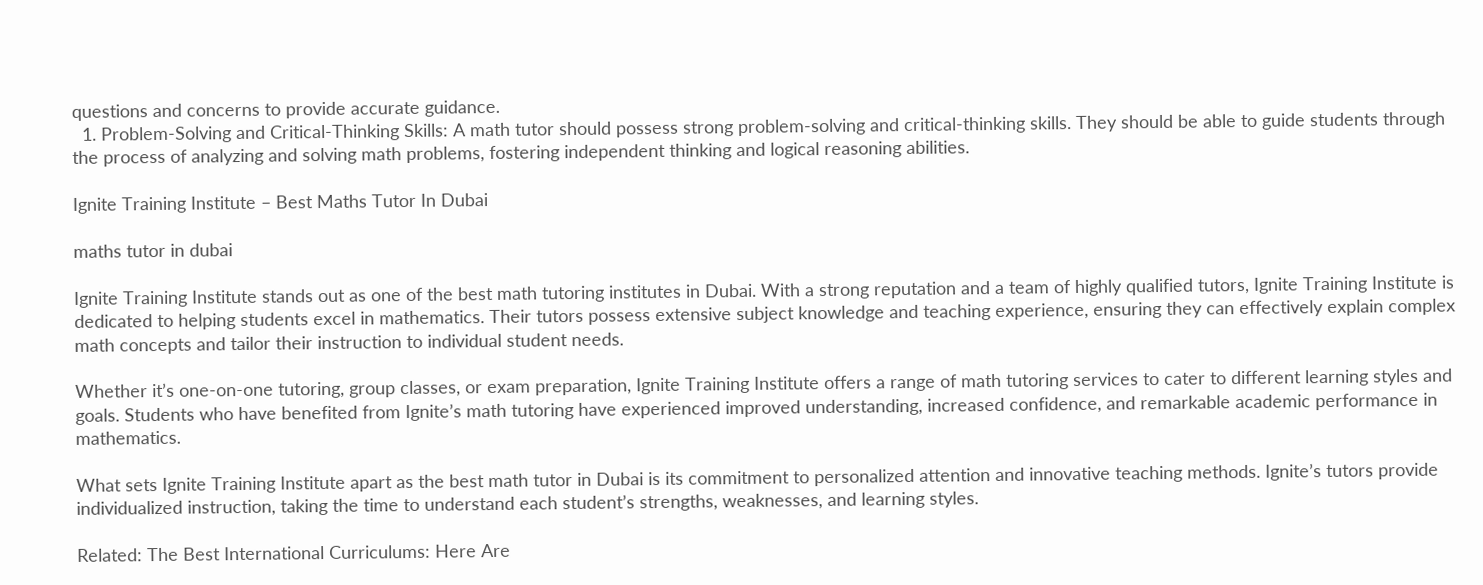questions and concerns to provide accurate guidance.
  1. Problem-Solving and Critical-Thinking Skills: A math tutor should possess strong problem-solving and critical-thinking skills. They should be able to guide students through the process of analyzing and solving math problems, fostering independent thinking and logical reasoning abilities.

Ignite Training Institute – Best Maths Tutor In Dubai

maths tutor in dubai

Ignite Training Institute stands out as one of the best math tutoring institutes in Dubai. With a strong reputation and a team of highly qualified tutors, Ignite Training Institute is dedicated to helping students excel in mathematics. Their tutors possess extensive subject knowledge and teaching experience, ensuring they can effectively explain complex math concepts and tailor their instruction to individual student needs.

Whether it’s one-on-one tutoring, group classes, or exam preparation, Ignite Training Institute offers a range of math tutoring services to cater to different learning styles and goals. Students who have benefited from Ignite’s math tutoring have experienced improved understanding, increased confidence, and remarkable academic performance in mathematics.

What sets Ignite Training Institute apart as the best math tutor in Dubai is its commitment to personalized attention and innovative teaching methods. Ignite’s tutors provide individualized instruction, taking the time to understand each student’s strengths, weaknesses, and learning styles.

Related: The Best International Curriculums: Here Are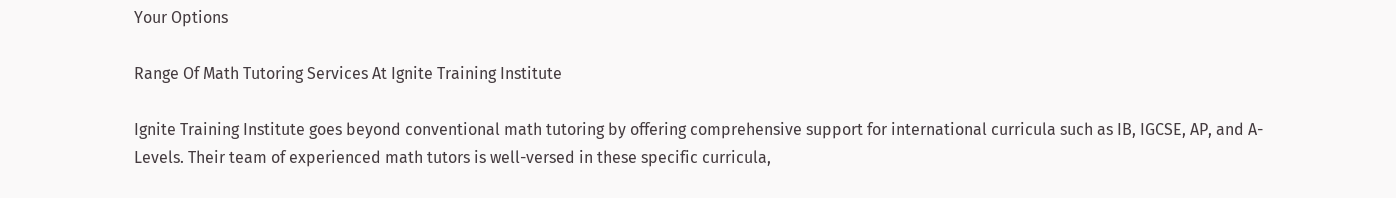Your Options

Range Of Math Tutoring Services At Ignite Training Institute

Ignite Training Institute goes beyond conventional math tutoring by offering comprehensive support for international curricula such as IB, IGCSE, AP, and A-Levels. Their team of experienced math tutors is well-versed in these specific curricula,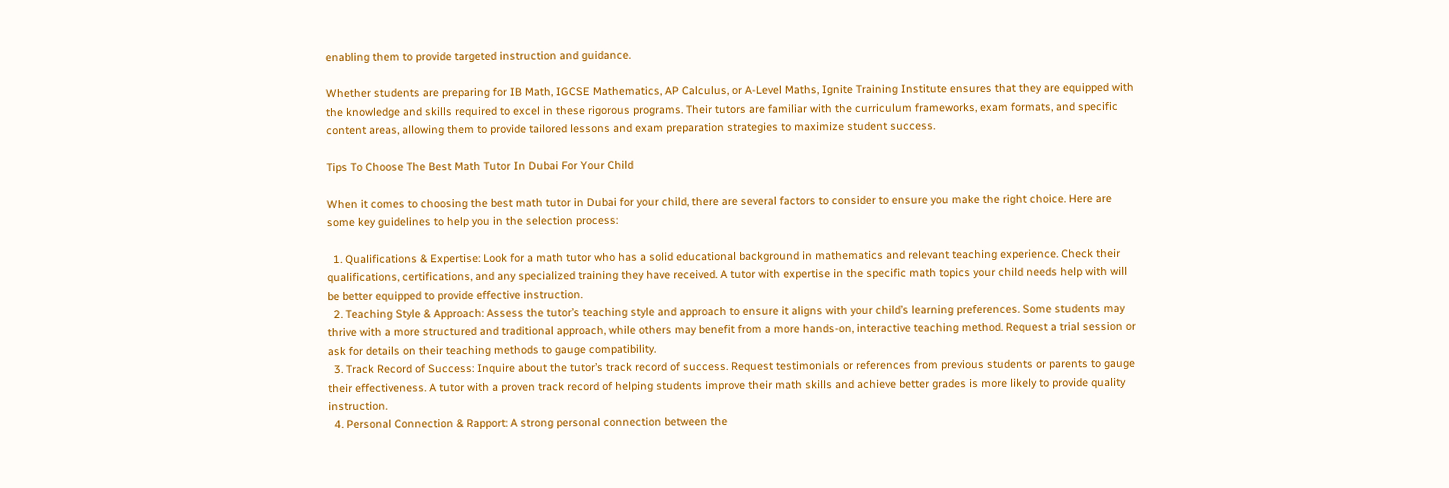enabling them to provide targeted instruction and guidance.

Whether students are preparing for IB Math, IGCSE Mathematics, AP Calculus, or A-Level Maths, Ignite Training Institute ensures that they are equipped with the knowledge and skills required to excel in these rigorous programs. Their tutors are familiar with the curriculum frameworks, exam formats, and specific content areas, allowing them to provide tailored lessons and exam preparation strategies to maximize student success.

Tips To Choose The Best Math Tutor In Dubai For Your Child

When it comes to choosing the best math tutor in Dubai for your child, there are several factors to consider to ensure you make the right choice. Here are some key guidelines to help you in the selection process:

  1. Qualifications & Expertise: Look for a math tutor who has a solid educational background in mathematics and relevant teaching experience. Check their qualifications, certifications, and any specialized training they have received. A tutor with expertise in the specific math topics your child needs help with will be better equipped to provide effective instruction.
  2. Teaching Style & Approach: Assess the tutor’s teaching style and approach to ensure it aligns with your child’s learning preferences. Some students may thrive with a more structured and traditional approach, while others may benefit from a more hands-on, interactive teaching method. Request a trial session or ask for details on their teaching methods to gauge compatibility.
  3. Track Record of Success: Inquire about the tutor’s track record of success. Request testimonials or references from previous students or parents to gauge their effectiveness. A tutor with a proven track record of helping students improve their math skills and achieve better grades is more likely to provide quality instruction.
  4. Personal Connection & Rapport: A strong personal connection between the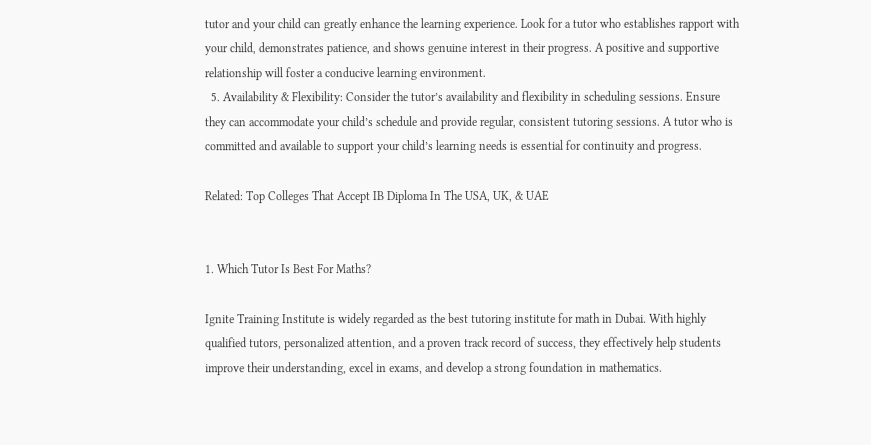tutor and your child can greatly enhance the learning experience. Look for a tutor who establishes rapport with your child, demonstrates patience, and shows genuine interest in their progress. A positive and supportive relationship will foster a conducive learning environment.
  5. Availability & Flexibility: Consider the tutor’s availability and flexibility in scheduling sessions. Ensure they can accommodate your child’s schedule and provide regular, consistent tutoring sessions. A tutor who is committed and available to support your child’s learning needs is essential for continuity and progress.

Related: Top Colleges That Accept IB Diploma In The USA, UK, & UAE


1. Which Tutor Is Best For Maths?

Ignite Training Institute is widely regarded as the best tutoring institute for math in Dubai. With highly qualified tutors, personalized attention, and a proven track record of success, they effectively help students improve their understanding, excel in exams, and develop a strong foundation in mathematics.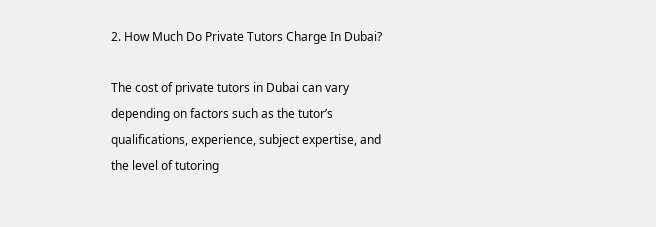2. How Much Do Private Tutors Charge In Dubai?

The cost of private tutors in Dubai can vary depending on factors such as the tutor’s qualifications, experience, subject expertise, and the level of tutoring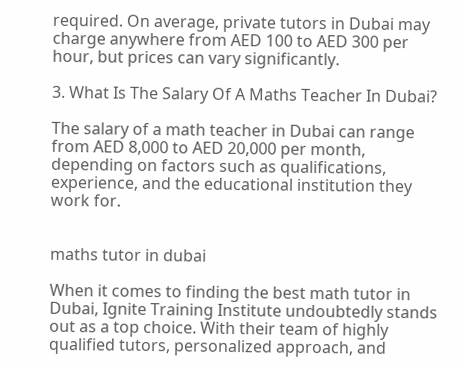required. On average, private tutors in Dubai may charge anywhere from AED 100 to AED 300 per hour, but prices can vary significantly.

3. What Is The Salary Of A Maths Teacher In Dubai?

The salary of a math teacher in Dubai can range from AED 8,000 to AED 20,000 per month, depending on factors such as qualifications, experience, and the educational institution they work for.


maths tutor in dubai

When it comes to finding the best math tutor in Dubai, Ignite Training Institute undoubtedly stands out as a top choice. With their team of highly qualified tutors, personalized approach, and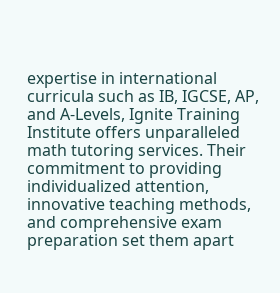expertise in international curricula such as IB, IGCSE, AP, and A-Levels, Ignite Training Institute offers unparalleled math tutoring services. Their commitment to providing individualized attention, innovative teaching methods, and comprehensive exam preparation set them apart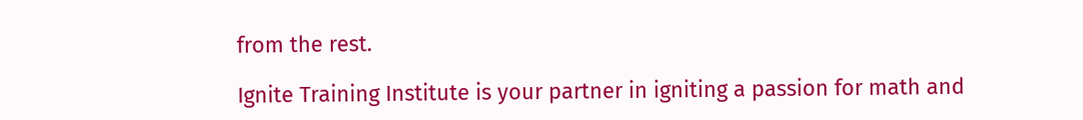from the rest.

Ignite Training Institute is your partner in igniting a passion for math and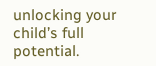unlocking your child’s full potential.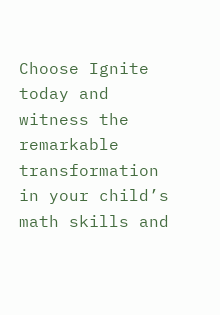Choose Ignite today and witness the remarkable transformation in your child’s math skills and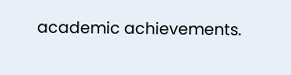academic achievements.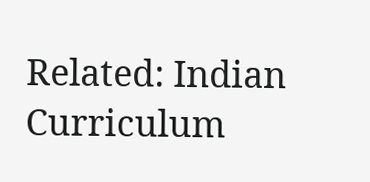Related: Indian Curriculum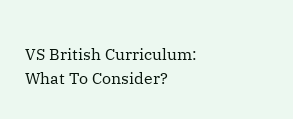VS British Curriculum: What To Consider?